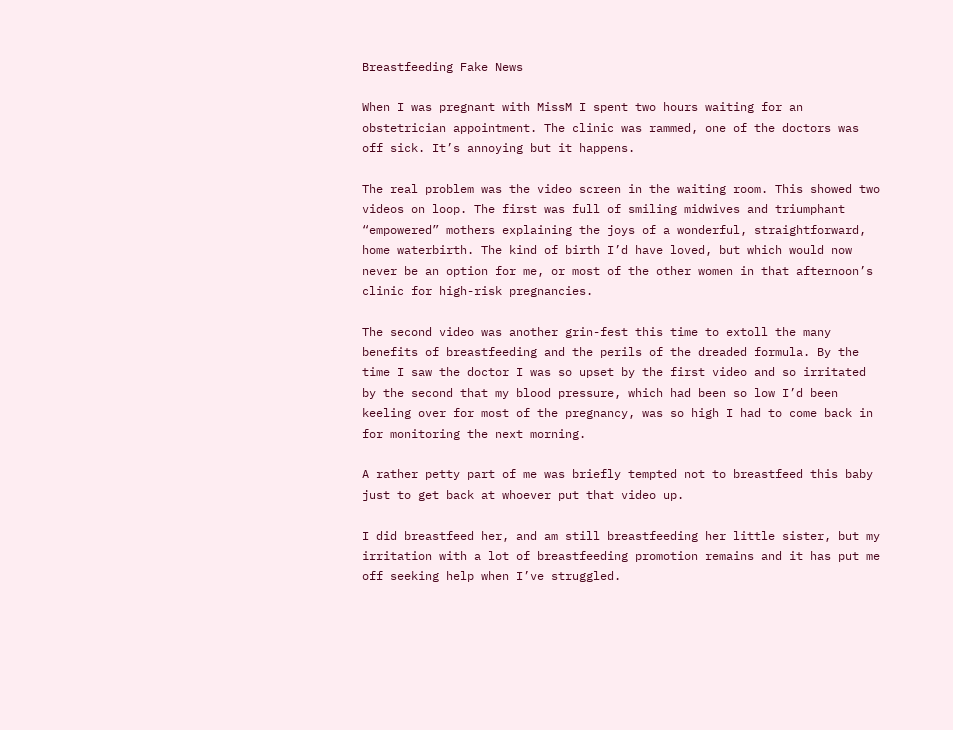Breastfeeding Fake News

When I was pregnant with MissM I spent two hours waiting for an obstetrician appointment. The clinic was rammed, one of the doctors was off sick. It’s annoying but it happens.

The real problem was the video screen in the waiting room. This showed two videos on loop. The first was full of smiling midwives and triumphant “empowered” mothers explaining the joys of a wonderful, straightforward, home waterbirth. The kind of birth I’d have loved, but which would now never be an option for me, or most of the other women in that afternoon’s clinic for high-risk pregnancies.

The second video was another grin-fest this time to extoll the many benefits of breastfeeding and the perils of the dreaded formula. By the time I saw the doctor I was so upset by the first video and so irritated by the second that my blood pressure, which had been so low I’d been keeling over for most of the pregnancy, was so high I had to come back in for monitoring the next morning.

A rather petty part of me was briefly tempted not to breastfeed this baby just to get back at whoever put that video up.

I did breastfeed her, and am still breastfeeding her little sister, but my irritation with a lot of breastfeeding promotion remains and it has put me off seeking help when I’ve struggled.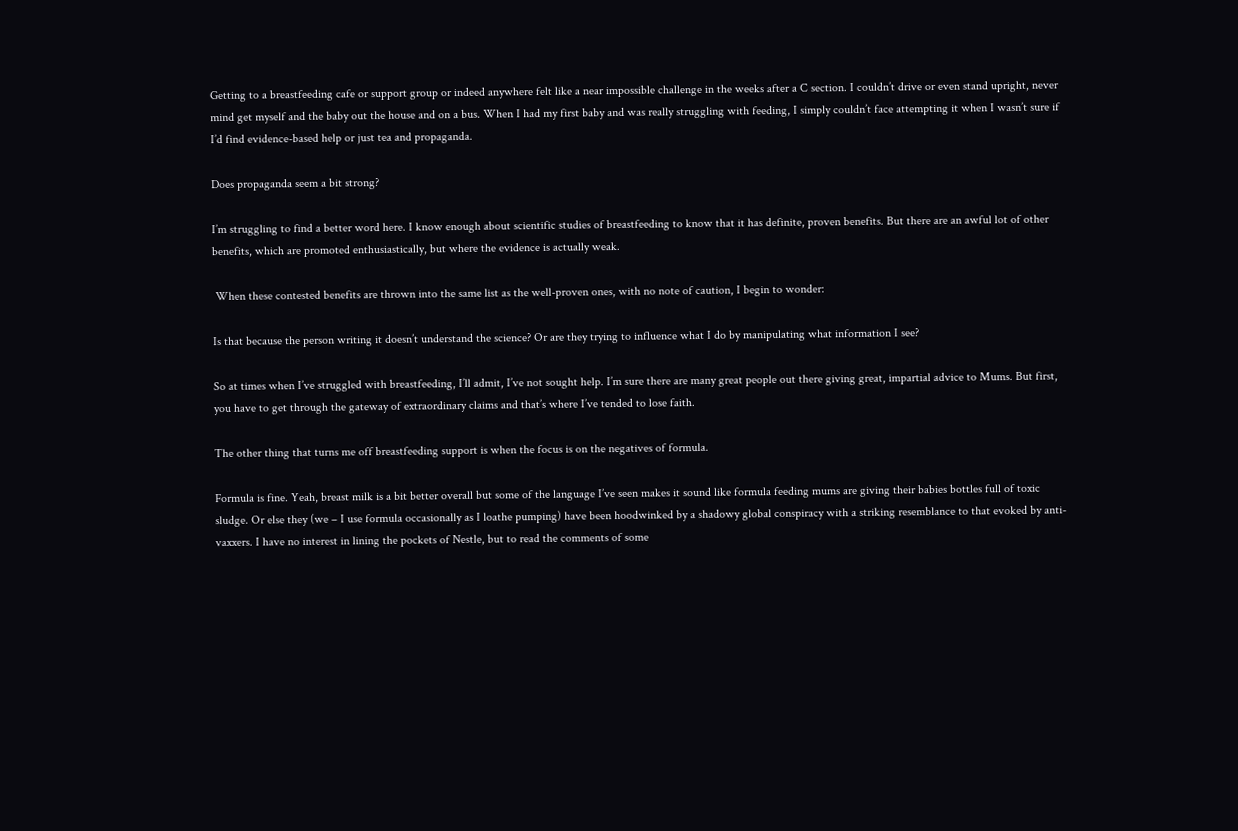Getting to a breastfeeding cafe or support group or indeed anywhere felt like a near impossible challenge in the weeks after a C section. I couldn’t drive or even stand upright, never mind get myself and the baby out the house and on a bus. When I had my first baby and was really struggling with feeding, I simply couldn’t face attempting it when I wasn’t sure if I’d find evidence-based help or just tea and propaganda.

Does propaganda seem a bit strong?

I’m struggling to find a better word here. I know enough about scientific studies of breastfeeding to know that it has definite, proven benefits. But there are an awful lot of other benefits, which are promoted enthusiastically, but where the evidence is actually weak.

 When these contested benefits are thrown into the same list as the well-proven ones, with no note of caution, I begin to wonder:

Is that because the person writing it doesn’t understand the science? Or are they trying to influence what I do by manipulating what information I see?

So at times when I’ve struggled with breastfeeding, I’ll admit, I’ve not sought help. I’m sure there are many great people out there giving great, impartial advice to Mums. But first, you have to get through the gateway of extraordinary claims and that’s where I’ve tended to lose faith.

The other thing that turns me off breastfeeding support is when the focus is on the negatives of formula.

Formula is fine. Yeah, breast milk is a bit better overall but some of the language I’ve seen makes it sound like formula feeding mums are giving their babies bottles full of toxic sludge. Or else they (we – I use formula occasionally as I loathe pumping) have been hoodwinked by a shadowy global conspiracy with a striking resemblance to that evoked by anti-vaxxers. I have no interest in lining the pockets of Nestle, but to read the comments of some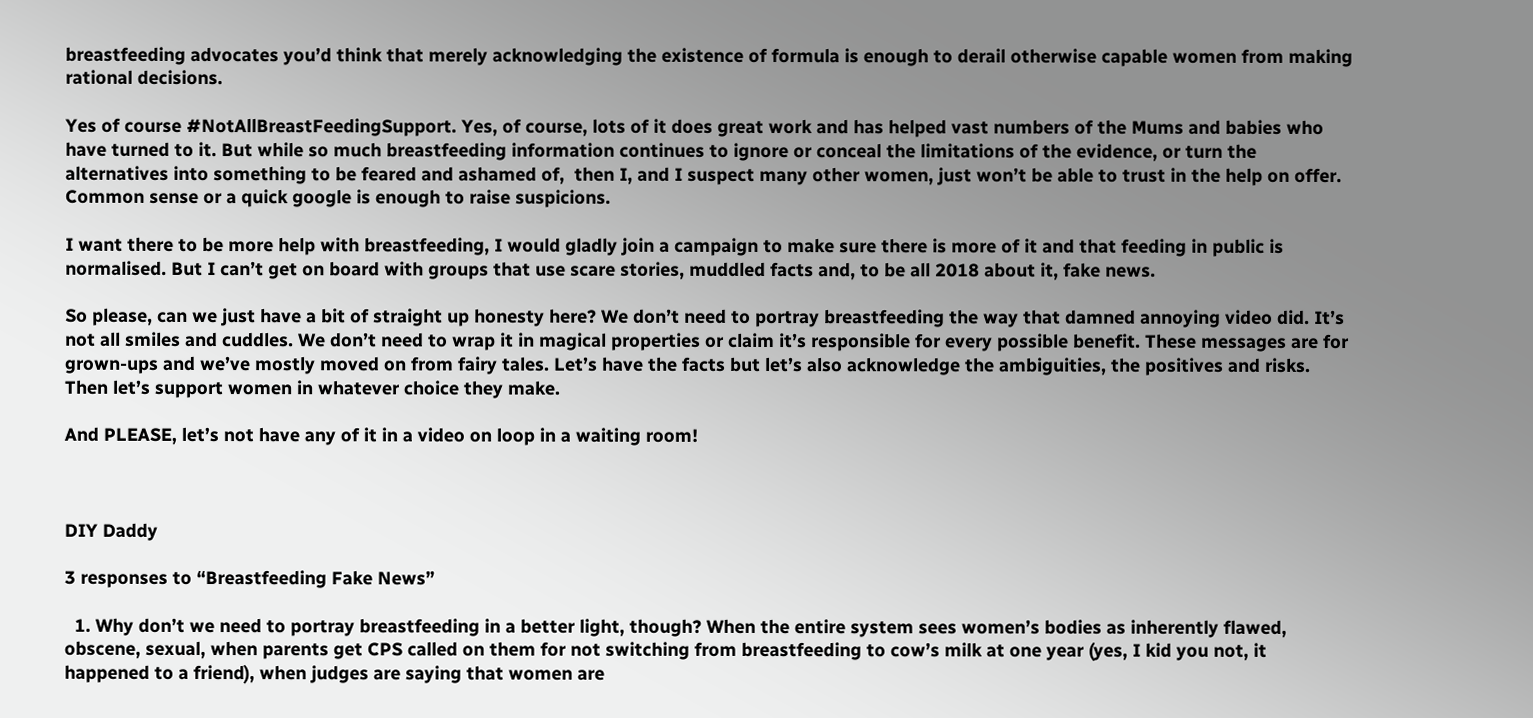breastfeeding advocates you’d think that merely acknowledging the existence of formula is enough to derail otherwise capable women from making rational decisions.

Yes of course #NotAllBreastFeedingSupport. Yes, of course, lots of it does great work and has helped vast numbers of the Mums and babies who have turned to it. But while so much breastfeeding information continues to ignore or conceal the limitations of the evidence, or turn the alternatives into something to be feared and ashamed of,  then I, and I suspect many other women, just won’t be able to trust in the help on offer. Common sense or a quick google is enough to raise suspicions.

I want there to be more help with breastfeeding, I would gladly join a campaign to make sure there is more of it and that feeding in public is normalised. But I can’t get on board with groups that use scare stories, muddled facts and, to be all 2018 about it, fake news.

So please, can we just have a bit of straight up honesty here? We don’t need to portray breastfeeding the way that damned annoying video did. It’s not all smiles and cuddles. We don’t need to wrap it in magical properties or claim it’s responsible for every possible benefit. These messages are for grown-ups and we’ve mostly moved on from fairy tales. Let’s have the facts but let’s also acknowledge the ambiguities, the positives and risks. Then let’s support women in whatever choice they make.

And PLEASE, let’s not have any of it in a video on loop in a waiting room!



DIY Daddy

3 responses to “Breastfeeding Fake News”

  1. Why don’t we need to portray breastfeeding in a better light, though? When the entire system sees women’s bodies as inherently flawed, obscene, sexual, when parents get CPS called on them for not switching from breastfeeding to cow’s milk at one year (yes, I kid you not, it happened to a friend), when judges are saying that women are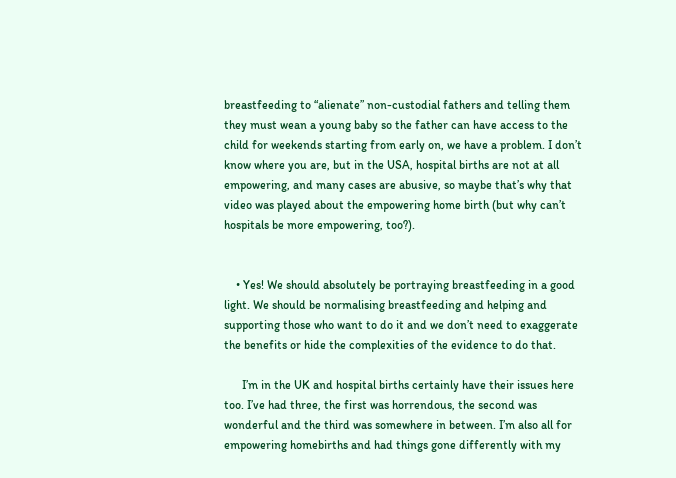breastfeeding to “alienate” non-custodial fathers and telling them they must wean a young baby so the father can have access to the child for weekends starting from early on, we have a problem. I don’t know where you are, but in the USA, hospital births are not at all empowering, and many cases are abusive, so maybe that’s why that video was played about the empowering home birth (but why can’t hospitals be more empowering, too?).


    • Yes! We should absolutely be portraying breastfeeding in a good light. We should be normalising breastfeeding and helping and supporting those who want to do it and we don’t need to exaggerate the benefits or hide the complexities of the evidence to do that.

      I’m in the UK and hospital births certainly have their issues here too. I’ve had three, the first was horrendous, the second was wonderful and the third was somewhere in between. I’m also all for empowering homebirths and had things gone differently with my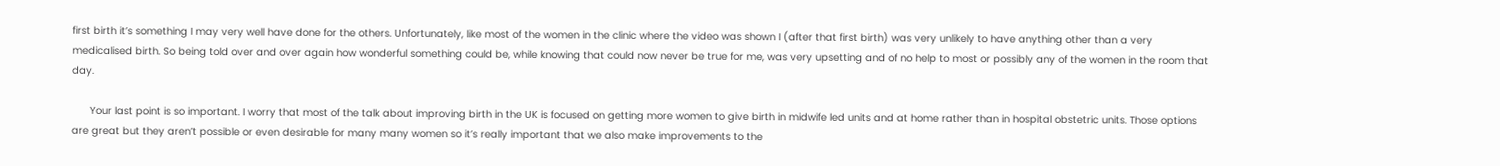first birth it’s something I may very well have done for the others. Unfortunately, like most of the women in the clinic where the video was shown I (after that first birth) was very unlikely to have anything other than a very medicalised birth. So being told over and over again how wonderful something could be, while knowing that could now never be true for me, was very upsetting and of no help to most or possibly any of the women in the room that day.

      Your last point is so important. I worry that most of the talk about improving birth in the UK is focused on getting more women to give birth in midwife led units and at home rather than in hospital obstetric units. Those options are great but they aren’t possible or even desirable for many many women so it’s really important that we also make improvements to the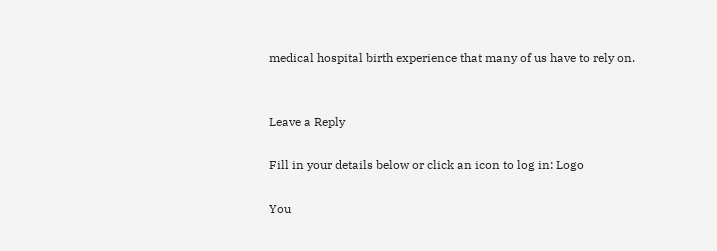medical hospital birth experience that many of us have to rely on.


Leave a Reply

Fill in your details below or click an icon to log in: Logo

You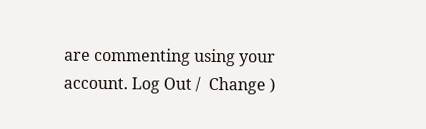are commenting using your account. Log Out /  Change )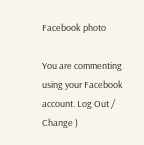Facebook photo

You are commenting using your Facebook account. Log Out /  Change )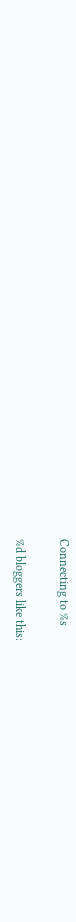Connecting to %s

%d bloggers like this: